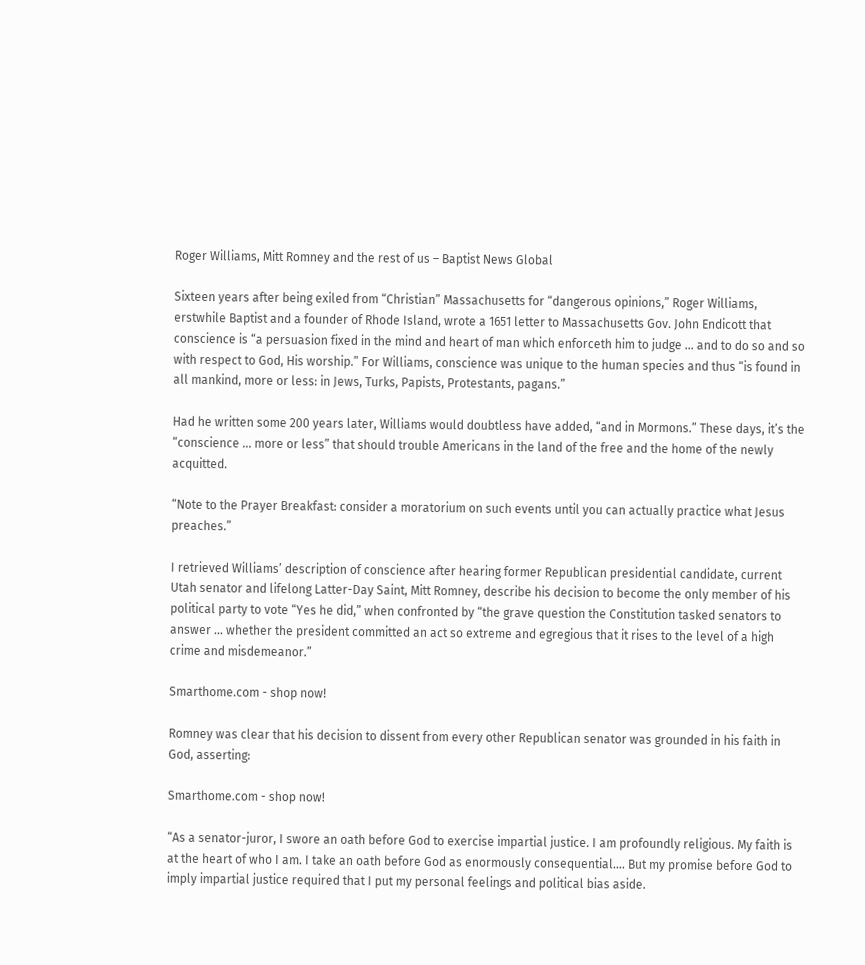Roger Williams, Mitt Romney and the rest of us – Baptist News Global

Sixteen years after being exiled from “Christian” Massachusetts for “dangerous opinions,” Roger Williams, erstwhile Baptist and a founder of Rhode Island, wrote a 1651 letter to Massachusetts Gov. John Endicott that conscience is “a persuasion fixed in the mind and heart of man which enforceth him to judge … and to do so and so with respect to God, His worship.” For Williams, conscience was unique to the human species and thus “is found in all mankind, more or less: in Jews, Turks, Papists, Protestants, pagans.”

Had he written some 200 years later, Williams would doubtless have added, “and in Mormons.” These days, it’s the “conscience … more or less” that should trouble Americans in the land of the free and the home of the newly acquitted.

“Note to the Prayer Breakfast: consider a moratorium on such events until you can actually practice what Jesus preaches.”

I retrieved Williams’ description of conscience after hearing former Republican presidential candidate, current Utah senator and lifelong Latter-Day Saint, Mitt Romney, describe his decision to become the only member of his political party to vote “Yes he did,” when confronted by “the grave question the Constitution tasked senators to answer … whether the president committed an act so extreme and egregious that it rises to the level of a high crime and misdemeanor.”

Smarthome.com - shop now!

Romney was clear that his decision to dissent from every other Republican senator was grounded in his faith in God, asserting:

Smarthome.com - shop now!

“As a senator-juror, I swore an oath before God to exercise impartial justice. I am profoundly religious. My faith is at the heart of who I am. I take an oath before God as enormously consequential…. But my promise before God to imply impartial justice required that I put my personal feelings and political bias aside.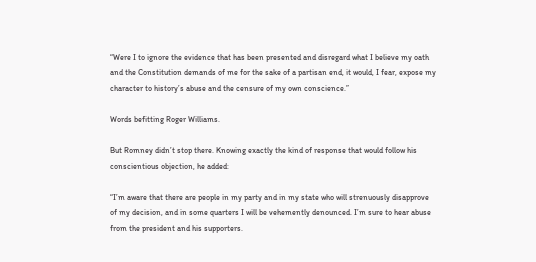“Were I to ignore the evidence that has been presented and disregard what I believe my oath and the Constitution demands of me for the sake of a partisan end, it would, I fear, expose my character to history’s abuse and the censure of my own conscience.”

Words befitting Roger Williams.

But Romney didn’t stop there. Knowing exactly the kind of response that would follow his conscientious objection, he added:

“I’m aware that there are people in my party and in my state who will strenuously disapprove of my decision, and in some quarters I will be vehemently denounced. I’m sure to hear abuse from the president and his supporters.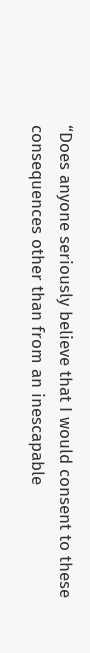“Does anyone seriously believe that I would consent to these consequences other than from an inescapable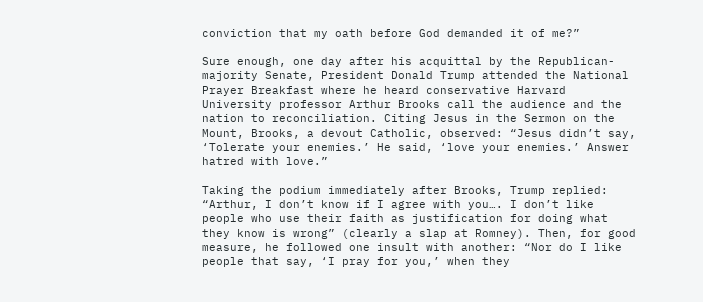conviction that my oath before God demanded it of me?”

Sure enough, one day after his acquittal by the Republican-majority Senate, President Donald Trump attended the National Prayer Breakfast where he heard conservative Harvard University professor Arthur Brooks call the audience and the nation to reconciliation. Citing Jesus in the Sermon on the Mount, Brooks, a devout Catholic, observed: “Jesus didn’t say, ‘Tolerate your enemies.’ He said, ‘love your enemies.’ Answer hatred with love.”

Taking the podium immediately after Brooks, Trump replied: “Arthur, I don’t know if I agree with you…. I don’t like people who use their faith as justification for doing what they know is wrong” (clearly a slap at Romney). Then, for good measure, he followed one insult with another: “Nor do I like people that say, ‘I pray for you,’ when they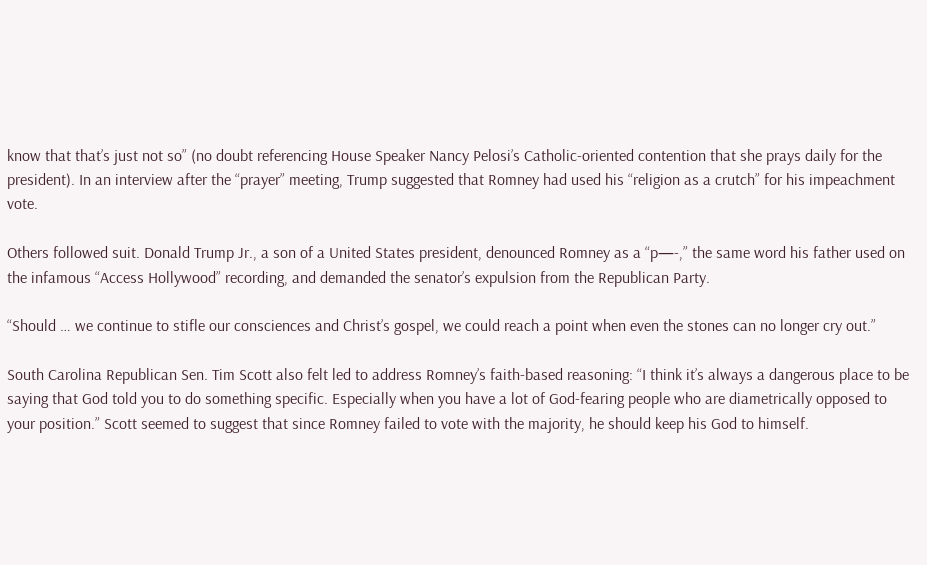know that that’s just not so” (no doubt referencing House Speaker Nancy Pelosi’s Catholic-oriented contention that she prays daily for the president). In an interview after the “prayer” meeting, Trump suggested that Romney had used his “religion as a crutch” for his impeachment vote.

Others followed suit. Donald Trump Jr., a son of a United States president, denounced Romney as a “p—-,” the same word his father used on the infamous “Access Hollywood” recording, and demanded the senator’s expulsion from the Republican Party.

“Should … we continue to stifle our consciences and Christ’s gospel, we could reach a point when even the stones can no longer cry out.”

South Carolina Republican Sen. Tim Scott also felt led to address Romney’s faith-based reasoning: “I think it’s always a dangerous place to be saying that God told you to do something specific. Especially when you have a lot of God-fearing people who are diametrically opposed to your position.” Scott seemed to suggest that since Romney failed to vote with the majority, he should keep his God to himself.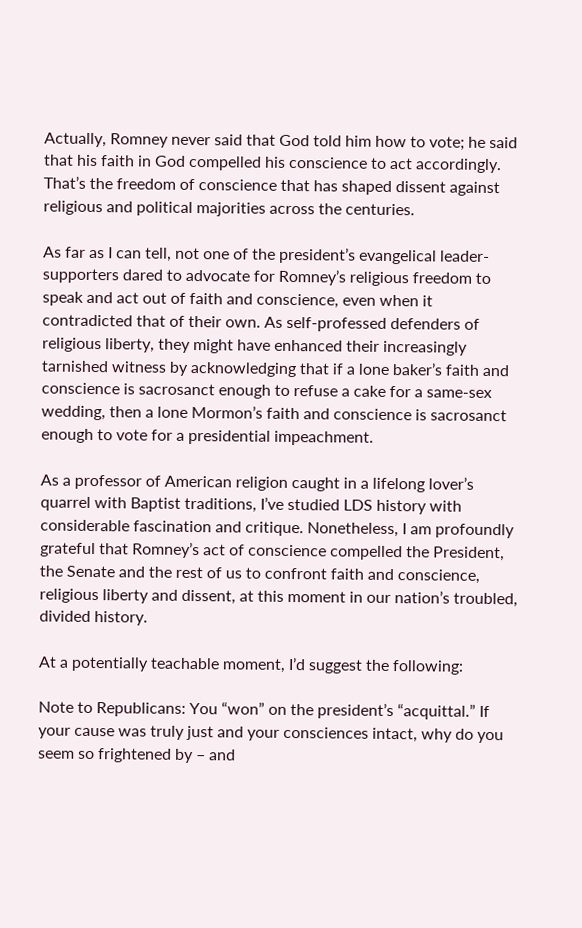Actually, Romney never said that God told him how to vote; he said that his faith in God compelled his conscience to act accordingly. That’s the freedom of conscience that has shaped dissent against religious and political majorities across the centuries.

As far as I can tell, not one of the president’s evangelical leader-supporters dared to advocate for Romney’s religious freedom to speak and act out of faith and conscience, even when it contradicted that of their own. As self-professed defenders of religious liberty, they might have enhanced their increasingly tarnished witness by acknowledging that if a lone baker’s faith and conscience is sacrosanct enough to refuse a cake for a same-sex wedding, then a lone Mormon’s faith and conscience is sacrosanct enough to vote for a presidential impeachment.

As a professor of American religion caught in a lifelong lover’s quarrel with Baptist traditions, I’ve studied LDS history with considerable fascination and critique. Nonetheless, I am profoundly grateful that Romney’s act of conscience compelled the President, the Senate and the rest of us to confront faith and conscience, religious liberty and dissent, at this moment in our nation’s troubled, divided history.

At a potentially teachable moment, I’d suggest the following:

Note to Republicans: You “won” on the president’s “acquittal.” If your cause was truly just and your consciences intact, why do you seem so frightened by – and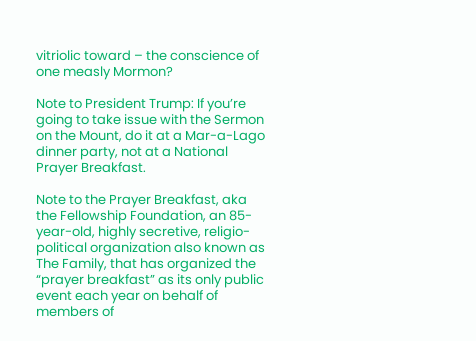vitriolic toward – the conscience of one measly Mormon?

Note to President Trump: If you’re going to take issue with the Sermon on the Mount, do it at a Mar-a-Lago dinner party, not at a National Prayer Breakfast.

Note to the Prayer Breakfast, aka the Fellowship Foundation, an 85-year-old, highly secretive, religio-political organization also known as The Family, that has organized the “prayer breakfast” as its only public event each year on behalf of members of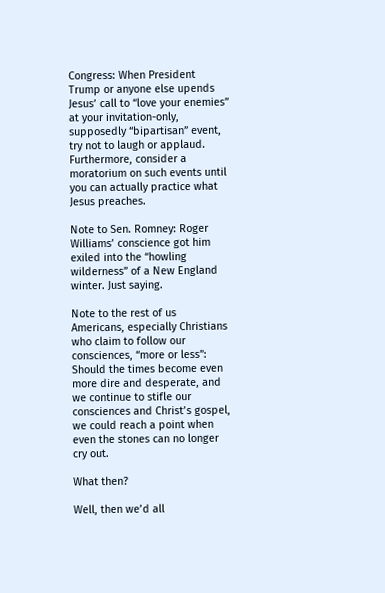Congress: When President Trump or anyone else upends Jesus’ call to “love your enemies” at your invitation-only, supposedly “bipartisan” event, try not to laugh or applaud. Furthermore, consider a moratorium on such events until you can actually practice what Jesus preaches.

Note to Sen. Romney: Roger Williams’ conscience got him exiled into the “howling wilderness” of a New England winter. Just saying.

Note to the rest of us Americans, especially Christians who claim to follow our consciences, “more or less”: Should the times become even more dire and desperate, and we continue to stifle our consciences and Christ’s gospel, we could reach a point when even the stones can no longer cry out.

What then?

Well, then we’d all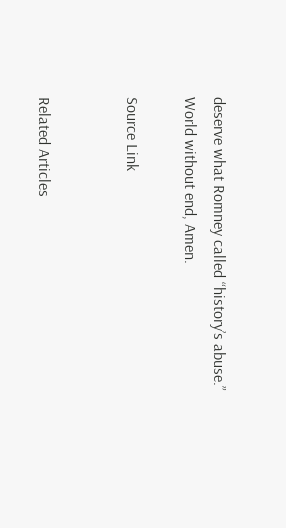deserve what Romney called “history’s abuse.” World without end, Amen.

Source Link


Related Articles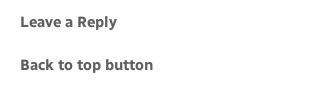Leave a Reply

Back to top button